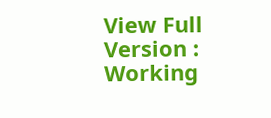View Full Version : Working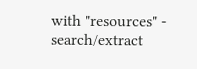with "resources" - search/extract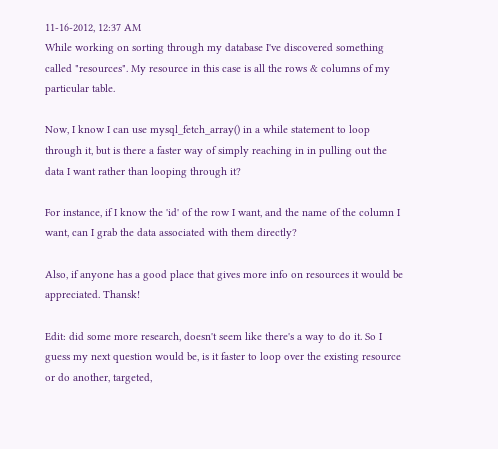11-16-2012, 12:37 AM
While working on sorting through my database I've discovered something called "resources". My resource in this case is all the rows & columns of my particular table.

Now, I know I can use mysql_fetch_array() in a while statement to loop through it, but is there a faster way of simply reaching in in pulling out the data I want rather than looping through it?

For instance, if I know the 'id' of the row I want, and the name of the column I want, can I grab the data associated with them directly?

Also, if anyone has a good place that gives more info on resources it would be appreciated. Thansk!

Edit: did some more research, doesn't seem like there's a way to do it. So I guess my next question would be, is it faster to loop over the existing resource or do another, targeted,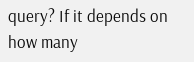query? If it depends on how many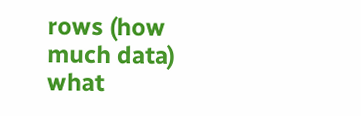rows (how much data) what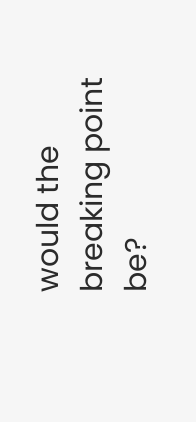would the breaking point be?